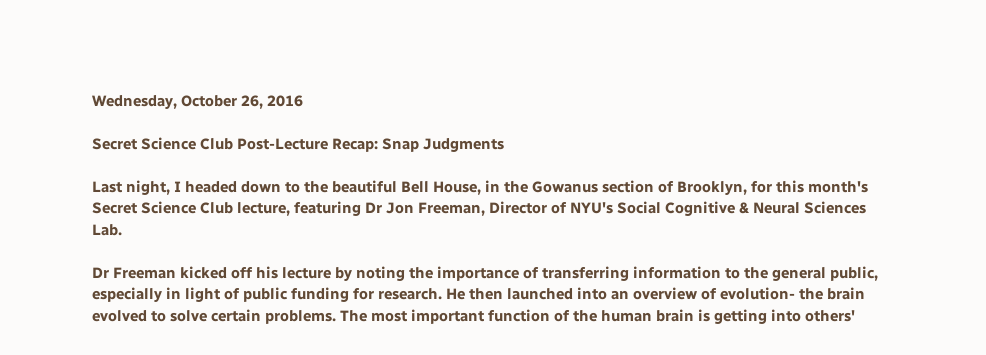Wednesday, October 26, 2016

Secret Science Club Post-Lecture Recap: Snap Judgments

Last night, I headed down to the beautiful Bell House, in the Gowanus section of Brooklyn, for this month's Secret Science Club lecture, featuring Dr Jon Freeman, Director of NYU's Social Cognitive & Neural Sciences Lab.

Dr Freeman kicked off his lecture by noting the importance of transferring information to the general public, especially in light of public funding for research. He then launched into an overview of evolution- the brain evolved to solve certain problems. The most important function of the human brain is getting into others'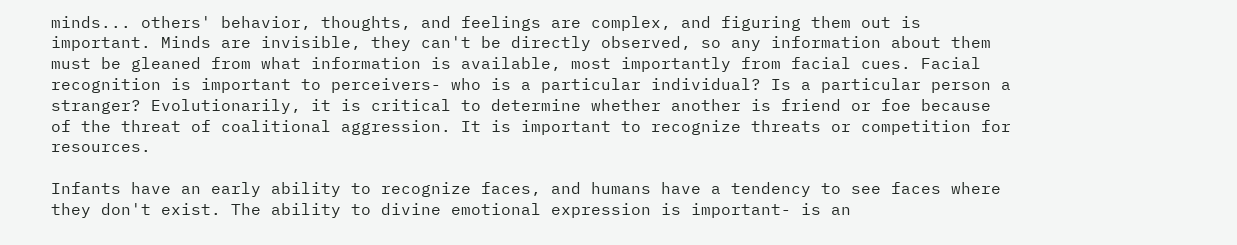minds... others' behavior, thoughts, and feelings are complex, and figuring them out is important. Minds are invisible, they can't be directly observed, so any information about them must be gleaned from what information is available, most importantly from facial cues. Facial recognition is important to perceivers- who is a particular individual? Is a particular person a stranger? Evolutionarily, it is critical to determine whether another is friend or foe because of the threat of coalitional aggression. It is important to recognize threats or competition for resources.

Infants have an early ability to recognize faces, and humans have a tendency to see faces where they don't exist. The ability to divine emotional expression is important- is an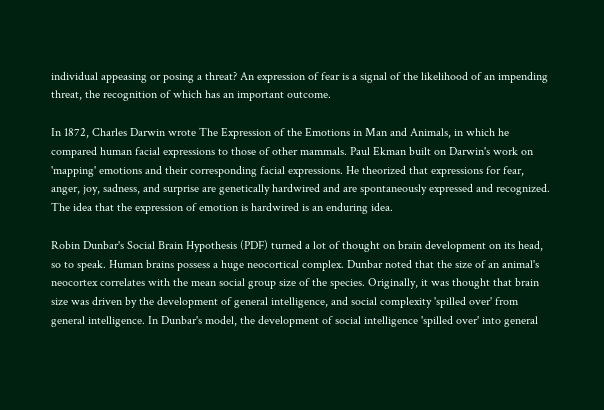individual appeasing or posing a threat? An expression of fear is a signal of the likelihood of an impending threat, the recognition of which has an important outcome.

In 1872, Charles Darwin wrote The Expression of the Emotions in Man and Animals, in which he compared human facial expressions to those of other mammals. Paul Ekman built on Darwin's work on 'mapping' emotions and their corresponding facial expressions. He theorized that expressions for fear, anger, joy, sadness, and surprise are genetically hardwired and are spontaneously expressed and recognized. The idea that the expression of emotion is hardwired is an enduring idea.

Robin Dunbar's Social Brain Hypothesis (PDF) turned a lot of thought on brain development on its head, so to speak. Human brains possess a huge neocortical complex. Dunbar noted that the size of an animal's neocortex correlates with the mean social group size of the species. Originally, it was thought that brain size was driven by the development of general intelligence, and social complexity 'spilled over' from general intelligence. In Dunbar's model, the development of social intelligence 'spilled over' into general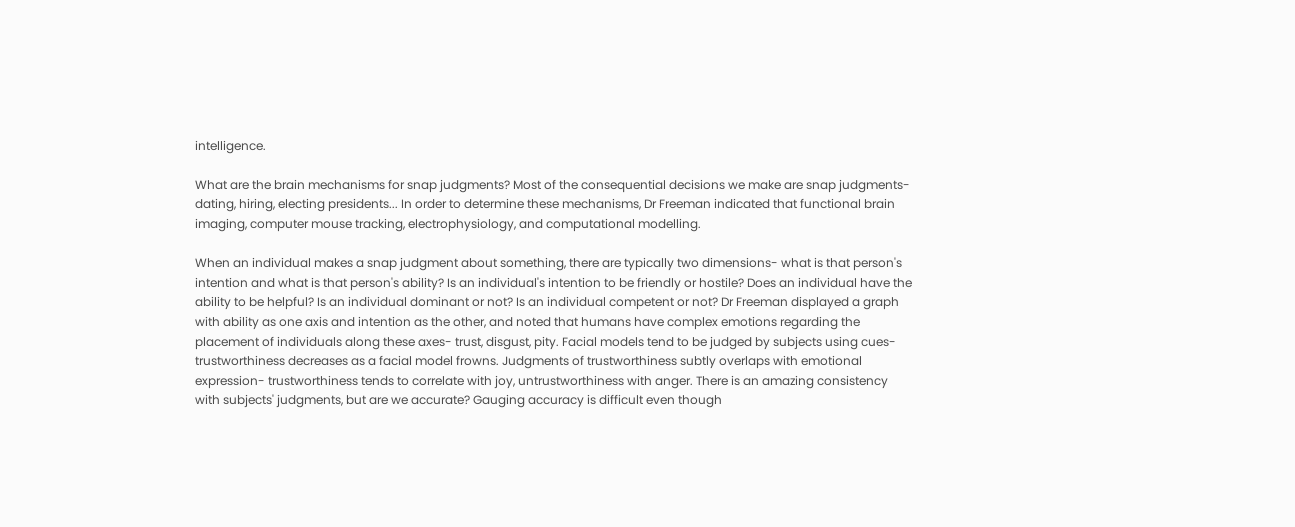intelligence.

What are the brain mechanisms for snap judgments? Most of the consequential decisions we make are snap judgments- dating, hiring, electing presidents... In order to determine these mechanisms, Dr Freeman indicated that functional brain imaging, computer mouse tracking, electrophysiology, and computational modelling.

When an individual makes a snap judgment about something, there are typically two dimensions- what is that person's intention and what is that person's ability? Is an individual's intention to be friendly or hostile? Does an individual have the ability to be helpful? Is an individual dominant or not? Is an individual competent or not? Dr Freeman displayed a graph with ability as one axis and intention as the other, and noted that humans have complex emotions regarding the placement of individuals along these axes- trust, disgust, pity. Facial models tend to be judged by subjects using cues- trustworthiness decreases as a facial model frowns. Judgments of trustworthiness subtly overlaps with emotional expression- trustworthiness tends to correlate with joy, untrustworthiness with anger. There is an amazing consistency with subjects' judgments, but are we accurate? Gauging accuracy is difficult even though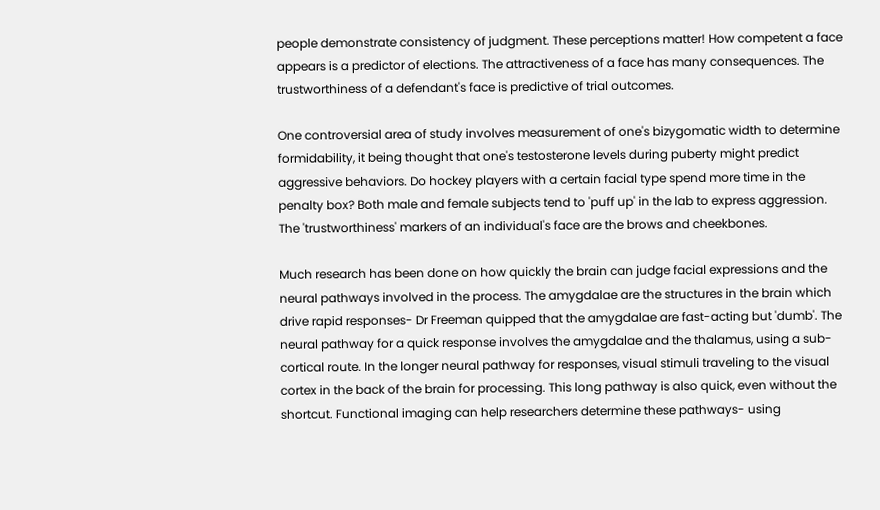people demonstrate consistency of judgment. These perceptions matter! How competent a face appears is a predictor of elections. The attractiveness of a face has many consequences. The trustworthiness of a defendant's face is predictive of trial outcomes.

One controversial area of study involves measurement of one's bizygomatic width to determine formidability, it being thought that one's testosterone levels during puberty might predict aggressive behaviors. Do hockey players with a certain facial type spend more time in the penalty box? Both male and female subjects tend to 'puff up' in the lab to express aggression. The 'trustworthiness' markers of an individual's face are the brows and cheekbones.

Much research has been done on how quickly the brain can judge facial expressions and the neural pathways involved in the process. The amygdalae are the structures in the brain which drive rapid responses- Dr Freeman quipped that the amygdalae are fast-acting but 'dumb'. The neural pathway for a quick response involves the amygdalae and the thalamus, using a sub-cortical route. In the longer neural pathway for responses, visual stimuli traveling to the visual cortex in the back of the brain for processing. This long pathway is also quick, even without the shortcut. Functional imaging can help researchers determine these pathways- using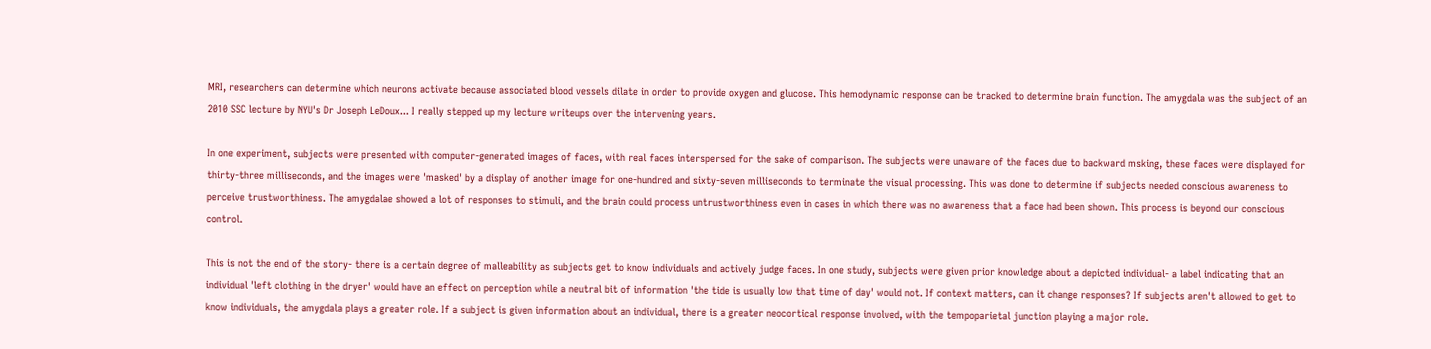MRI, researchers can determine which neurons activate because associated blood vessels dilate in order to provide oxygen and glucose. This hemodynamic response can be tracked to determine brain function. The amygdala was the subject of an 2010 SSC lecture by NYU's Dr Joseph LeDoux... I really stepped up my lecture writeups over the intervening years.

In one experiment, subjects were presented with computer-generated images of faces, with real faces interspersed for the sake of comparison. The subjects were unaware of the faces due to backward msking, these faces were displayed for thirty-three milliseconds, and the images were 'masked' by a display of another image for one-hundred and sixty-seven milliseconds to terminate the visual processing. This was done to determine if subjects needed conscious awareness to perceive trustworthiness. The amygdalae showed a lot of responses to stimuli, and the brain could process untrustworthiness even in cases in which there was no awareness that a face had been shown. This process is beyond our conscious control.

This is not the end of the story- there is a certain degree of malleability as subjects get to know individuals and actively judge faces. In one study, subjects were given prior knowledge about a depicted individual- a label indicating that an individual 'left clothing in the dryer' would have an effect on perception while a neutral bit of information 'the tide is usually low that time of day' would not. If context matters, can it change responses? If subjects aren't allowed to get to know individuals, the amygdala plays a greater role. If a subject is given information about an individual, there is a greater neocortical response involved, with the tempoparietal junction playing a major role.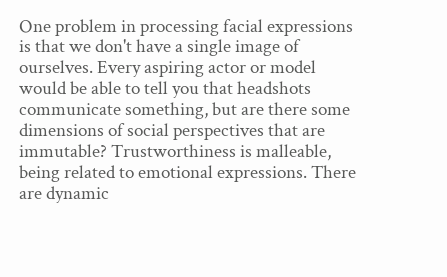One problem in processing facial expressions is that we don't have a single image of ourselves. Every aspiring actor or model would be able to tell you that headshots communicate something, but are there some dimensions of social perspectives that are immutable? Trustworthiness is malleable, being related to emotional expressions. There are dynamic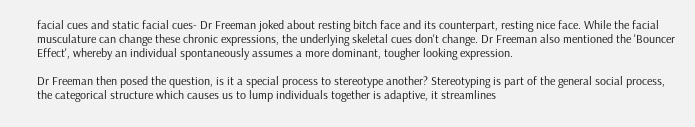facial cues and static facial cues- Dr Freeman joked about resting bitch face and its counterpart, resting nice face. While the facial musculature can change these chronic expressions, the underlying skeletal cues don't change. Dr Freeman also mentioned the 'Bouncer Effect', whereby an individual spontaneously assumes a more dominant, tougher looking expression.

Dr Freeman then posed the question, is it a special process to stereotype another? Stereotyping is part of the general social process, the categorical structure which causes us to lump individuals together is adaptive, it streamlines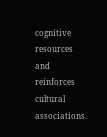cognitive resources and reinforces cultural associations.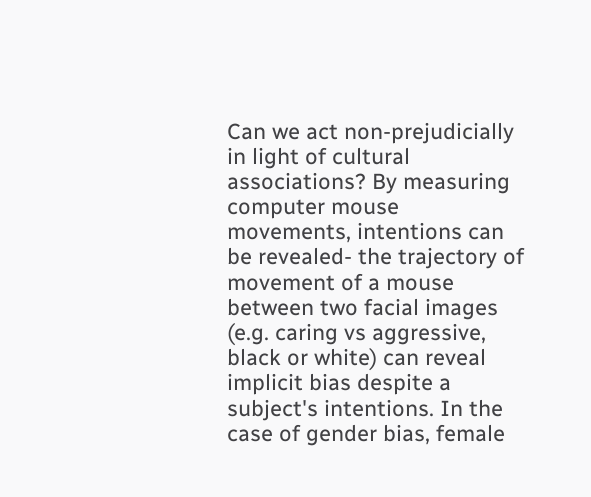Can we act non-prejudicially in light of cultural associations? By measuring computer mouse movements, intentions can be revealed- the trajectory of movement of a mouse between two facial images (e.g. caring vs aggressive, black or white) can reveal implicit bias despite a subject's intentions. In the case of gender bias, female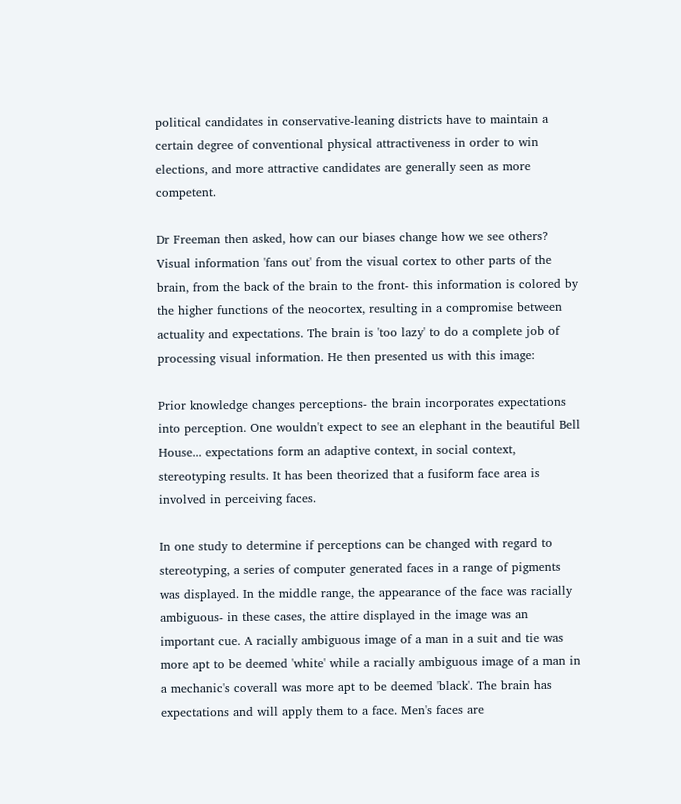political candidates in conservative-leaning districts have to maintain a certain degree of conventional physical attractiveness in order to win elections, and more attractive candidates are generally seen as more competent.

Dr Freeman then asked, how can our biases change how we see others? Visual information 'fans out' from the visual cortex to other parts of the brain, from the back of the brain to the front- this information is colored by the higher functions of the neocortex, resulting in a compromise between actuality and expectations. The brain is 'too lazy' to do a complete job of processing visual information. He then presented us with this image:

Prior knowledge changes perceptions- the brain incorporates expectations into perception. One wouldn't expect to see an elephant in the beautiful Bell House... expectations form an adaptive context, in social context, stereotyping results. It has been theorized that a fusiform face area is involved in perceiving faces.

In one study to determine if perceptions can be changed with regard to stereotyping, a series of computer generated faces in a range of pigments was displayed. In the middle range, the appearance of the face was racially ambiguous- in these cases, the attire displayed in the image was an important cue. A racially ambiguous image of a man in a suit and tie was more apt to be deemed 'white' while a racially ambiguous image of a man in a mechanic's coverall was more apt to be deemed 'black'. The brain has expectations and will apply them to a face. Men's faces are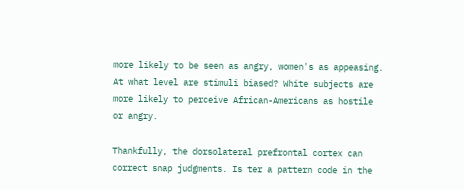more likely to be seen as angry, women's as appeasing. At what level are stimuli biased? White subjects are more likely to perceive African-Americans as hostile or angry.

Thankfully, the dorsolateral prefrontal cortex can correct snap judgments. Is ter a pattern code in the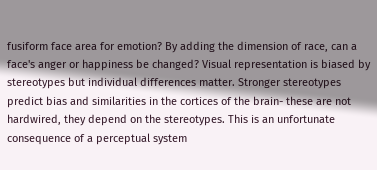fusiform face area for emotion? By adding the dimension of race, can a face's anger or happiness be changed? Visual representation is biased by stereotypes but individual differences matter. Stronger stereotypes predict bias and similarities in the cortices of the brain- these are not hardwired, they depend on the stereotypes. This is an unfortunate consequence of a perceptual system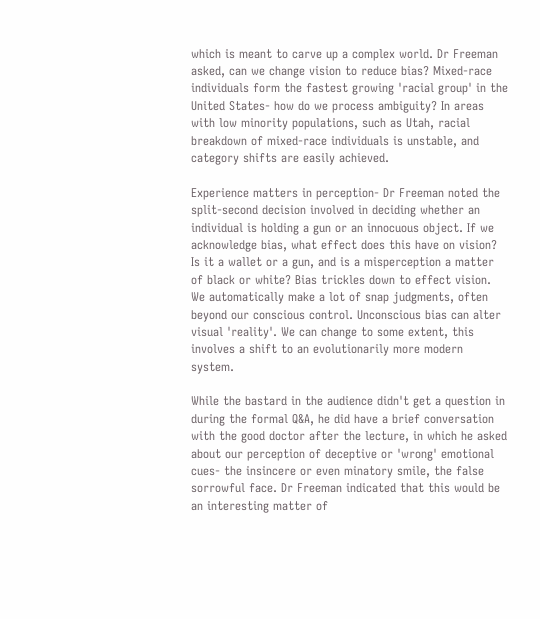which is meant to carve up a complex world. Dr Freeman asked, can we change vision to reduce bias? Mixed-race individuals form the fastest growing 'racial group' in the United States- how do we process ambiguity? In areas with low minority populations, such as Utah, racial breakdown of mixed-race individuals is unstable, and category shifts are easily achieved.

Experience matters in perception- Dr Freeman noted the split-second decision involved in deciding whether an individual is holding a gun or an innocuous object. If we acknowledge bias, what effect does this have on vision? Is it a wallet or a gun, and is a misperception a matter of black or white? Bias trickles down to effect vision. We automatically make a lot of snap judgments, often beyond our conscious control. Unconscious bias can alter visual 'reality'. We can change to some extent, this involves a shift to an evolutionarily more modern system.

While the bastard in the audience didn't get a question in during the formal Q&A, he did have a brief conversation with the good doctor after the lecture, in which he asked about our perception of deceptive or 'wrong' emotional cues- the insincere or even minatory smile, the false sorrowful face. Dr Freeman indicated that this would be an interesting matter of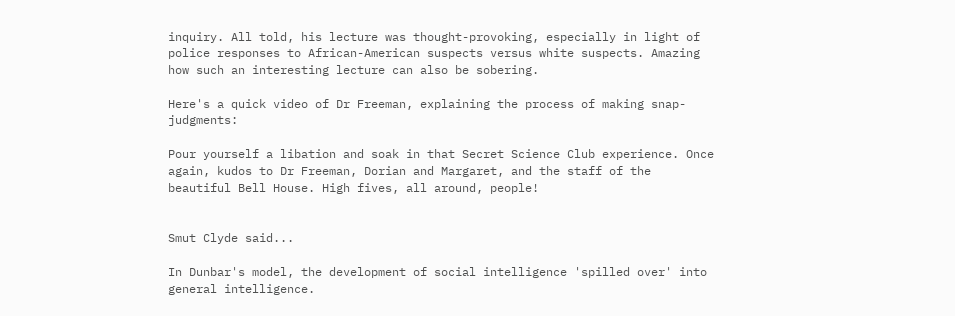inquiry. All told, his lecture was thought-provoking, especially in light of police responses to African-American suspects versus white suspects. Amazing how such an interesting lecture can also be sobering.

Here's a quick video of Dr Freeman, explaining the process of making snap-judgments:

Pour yourself a libation and soak in that Secret Science Club experience. Once again, kudos to Dr Freeman, Dorian and Margaret, and the staff of the beautiful Bell House. High fives, all around, people!


Smut Clyde said...

In Dunbar's model, the development of social intelligence 'spilled over' into general intelligence.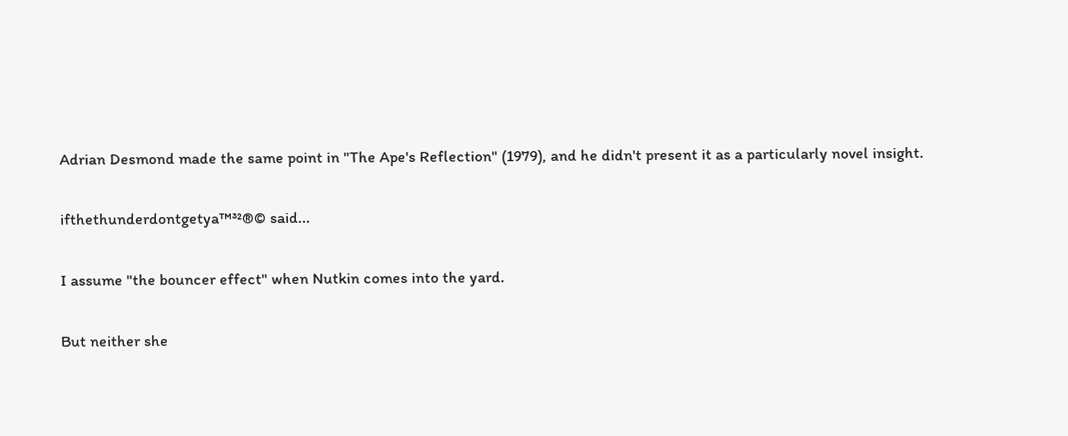Adrian Desmond made the same point in "The Ape's Reflection" (1979), and he didn't present it as a particularly novel insight.

ifthethunderdontgetya™³²®© said...

I assume "the bouncer effect" when Nutkin comes into the yard.

But neither she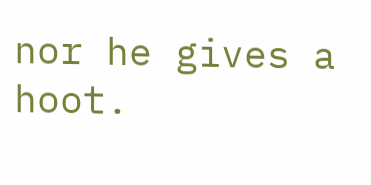nor he gives a hoot.